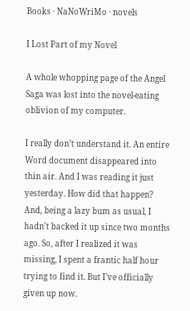Books · NaNoWriMo · novels

I Lost Part of my Novel

A whole whopping page of the Angel Saga was lost into the novel-eating oblivion of my computer.

I really don’t understand it. An entire Word document disappeared into thin air. And I was reading it just yesterday. How did that happen? And, being a lazy bum as usual, I hadn’t backed it up since two months ago. So, after I realized it was missing, I spent a frantic half hour trying to find it. But I’ve officially given up now.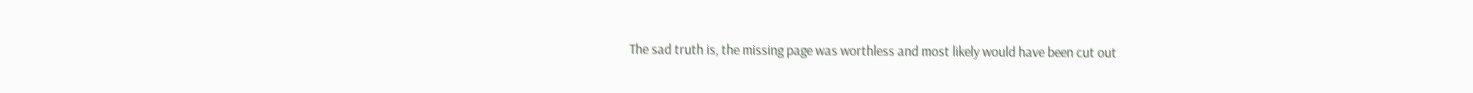The sad truth is, the missing page was worthless and most likely would have been cut out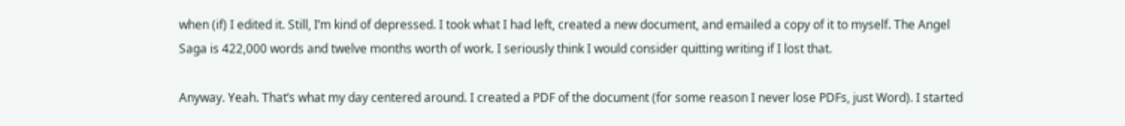when (if) I edited it. Still, I’m kind of depressed. I took what I had left, created a new document, and emailed a copy of it to myself. The Angel Saga is 422,000 words and twelve months worth of work. I seriously think I would consider quitting writing if I lost that.

Anyway. Yeah. That’s what my day centered around. I created a PDF of the document (for some reason I never lose PDFs, just Word). I started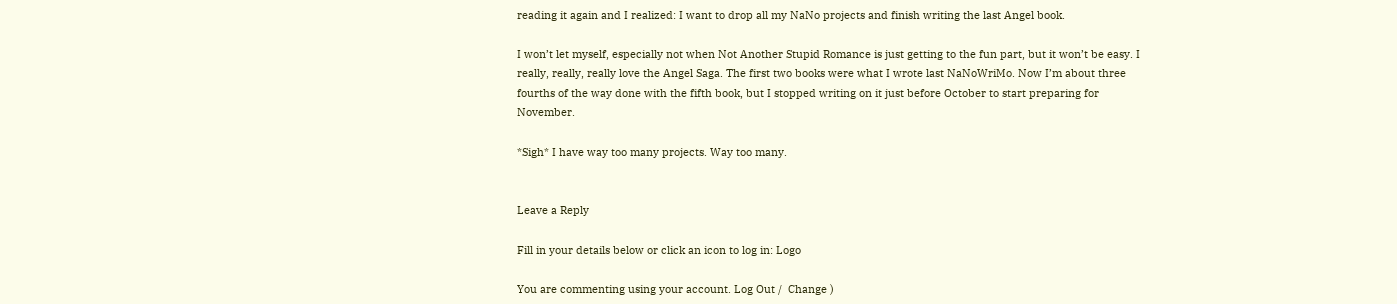reading it again and I realized: I want to drop all my NaNo projects and finish writing the last Angel book.

I won’t let myself, especially not when Not Another Stupid Romance is just getting to the fun part, but it won’t be easy. I really, really, really love the Angel Saga. The first two books were what I wrote last NaNoWriMo. Now I’m about three fourths of the way done with the fifth book, but I stopped writing on it just before October to start preparing for November.

*Sigh* I have way too many projects. Way too many.


Leave a Reply

Fill in your details below or click an icon to log in: Logo

You are commenting using your account. Log Out /  Change )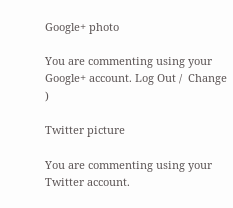Google+ photo

You are commenting using your Google+ account. Log Out /  Change )

Twitter picture

You are commenting using your Twitter account.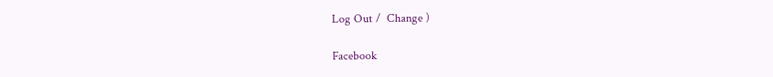Log Out /  Change )

Facebook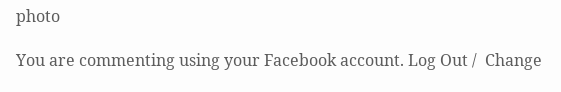photo

You are commenting using your Facebook account. Log Out /  Change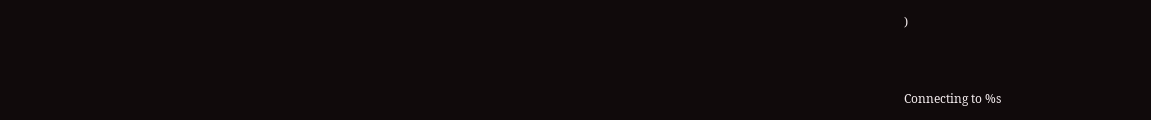)


Connecting to %s